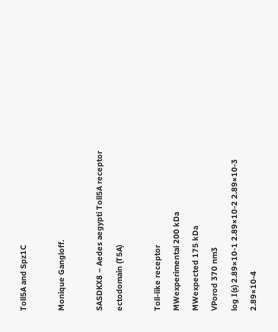Toll5A and Spz1C

Monique Gangloff.

SASDKX8 – Aedes aegypti Toll5A receptor ectodomain (T5A)

Toll-like receptor
MWexperimental 200 kDa
MWexpected 175 kDa
VPorod 370 nm3
log I(s) 2.89×10-1 2.89×10-2 2.89×10-3 2.89×10-4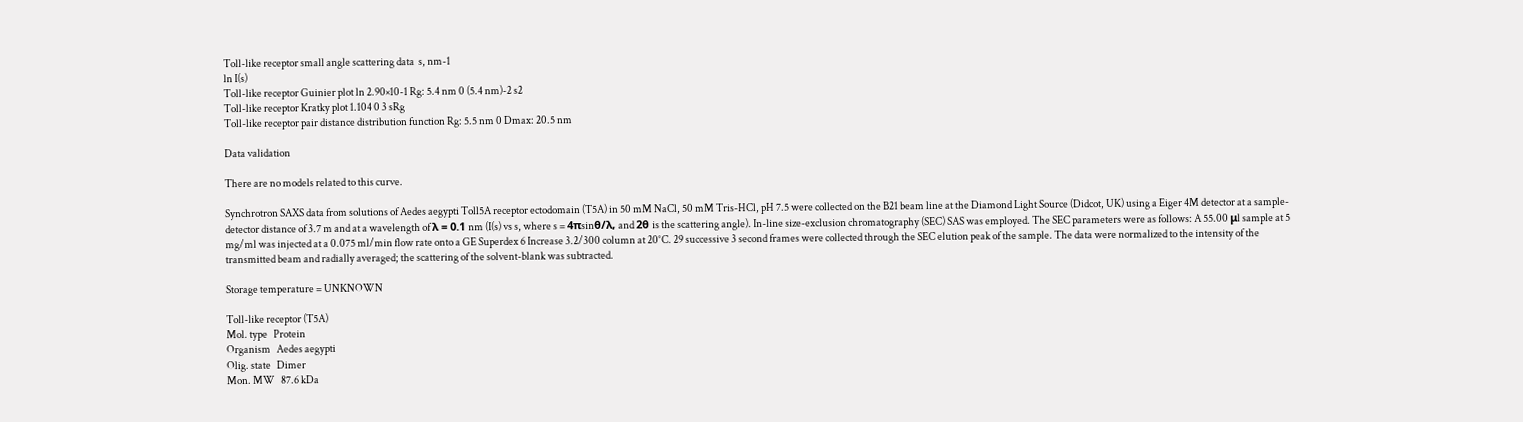Toll-like receptor small angle scattering data  s, nm-1
ln I(s)
Toll-like receptor Guinier plot ln 2.90×10-1 Rg: 5.4 nm 0 (5.4 nm)-2 s2
Toll-like receptor Kratky plot 1.104 0 3 sRg
Toll-like receptor pair distance distribution function Rg: 5.5 nm 0 Dmax: 20.5 nm

Data validation

There are no models related to this curve.

Synchrotron SAXS data from solutions of Aedes aegypti Toll5A receptor ectodomain (T5A) in 50 mM NaCl, 50 mM Tris-HCl, pH 7.5 were collected on the B21 beam line at the Diamond Light Source (Didcot, UK) using a Eiger 4M detector at a sample-detector distance of 3.7 m and at a wavelength of λ = 0.1 nm (I(s) vs s, where s = 4πsinθ/λ, and 2θ is the scattering angle). In-line size-exclusion chromatography (SEC) SAS was employed. The SEC parameters were as follows: A 55.00 μl sample at 5 mg/ml was injected at a 0.075 ml/min flow rate onto a GE Superdex 6 Increase 3.2/300 column at 20°C. 29 successive 3 second frames were collected through the SEC elution peak of the sample. The data were normalized to the intensity of the transmitted beam and radially averaged; the scattering of the solvent-blank was subtracted.

Storage temperature = UNKNOWN

Toll-like receptor (T5A)
Mol. type   Protein
Organism   Aedes aegypti
Olig. state   Dimer
Mon. MW   87.6 kDa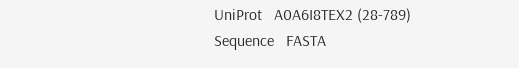UniProt   A0A6I8TEX2 (28-789)
Sequence   FASTA